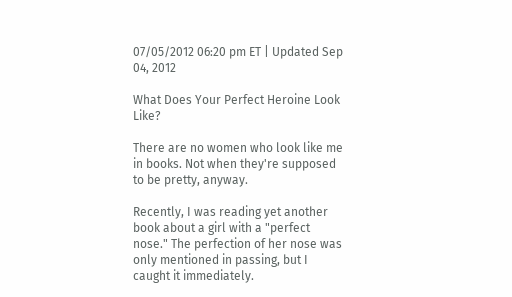07/05/2012 06:20 pm ET | Updated Sep 04, 2012

What Does Your Perfect Heroine Look Like?

There are no women who look like me in books. Not when they're supposed to be pretty, anyway.

Recently, I was reading yet another book about a girl with a "perfect nose." The perfection of her nose was only mentioned in passing, but I caught it immediately.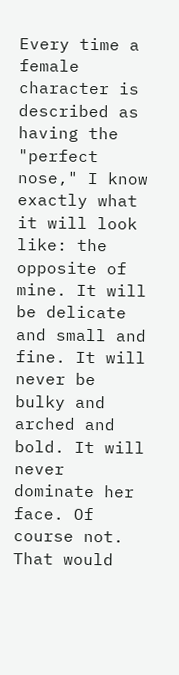Every time a female character is described as having the "perfect nose," I know exactly what it will look like: the opposite of mine. It will be delicate and small and fine. It will never be bulky and arched and bold. It will never dominate her face. Of course not. That would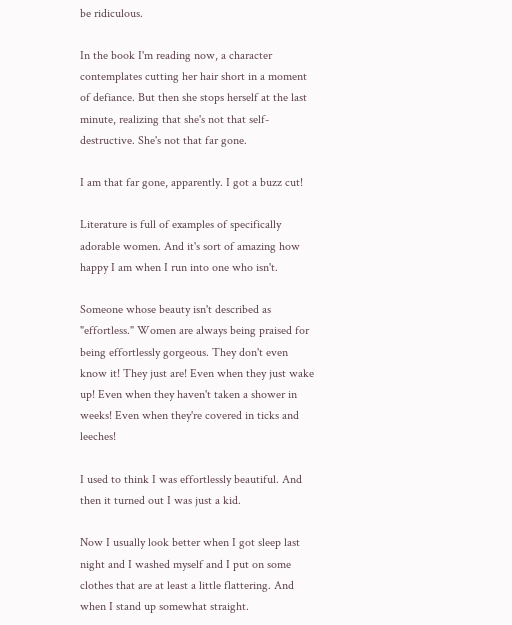be ridiculous.

In the book I'm reading now, a character contemplates cutting her hair short in a moment of defiance. But then she stops herself at the last minute, realizing that she's not that self-destructive. She's not that far gone.

I am that far gone, apparently. I got a buzz cut!

Literature is full of examples of specifically adorable women. And it's sort of amazing how happy I am when I run into one who isn't.

Someone whose beauty isn't described as "effortless." Women are always being praised for being effortlessly gorgeous. They don't even know it! They just are! Even when they just wake up! Even when they haven't taken a shower in weeks! Even when they're covered in ticks and leeches!

I used to think I was effortlessly beautiful. And then it turned out I was just a kid.

Now I usually look better when I got sleep last night and I washed myself and I put on some clothes that are at least a little flattering. And when I stand up somewhat straight.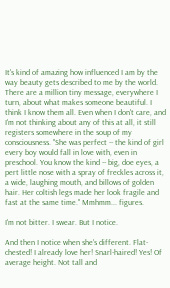It's kind of amazing how influenced I am by the way beauty gets described to me by the world. There are a million tiny message, everywhere I turn, about what makes someone beautiful. I think I know them all. Even when I don't care, and I'm not thinking about any of this at all, it still registers somewhere in the soup of my consciousness. "She was perfect -- the kind of girl every boy would fall in love with, even in preschool. You know the kind -- big, doe eyes, a pert little nose with a spray of freckles across it, a wide, laughing mouth, and billows of golden hair. Her coltish legs made her look fragile and fast at the same time." Mmhmm... figures.

I'm not bitter. I swear. But I notice.

And then I notice when she's different. Flat-chested! I already love her! Snarl-haired! Yes! Of average height. Not tall and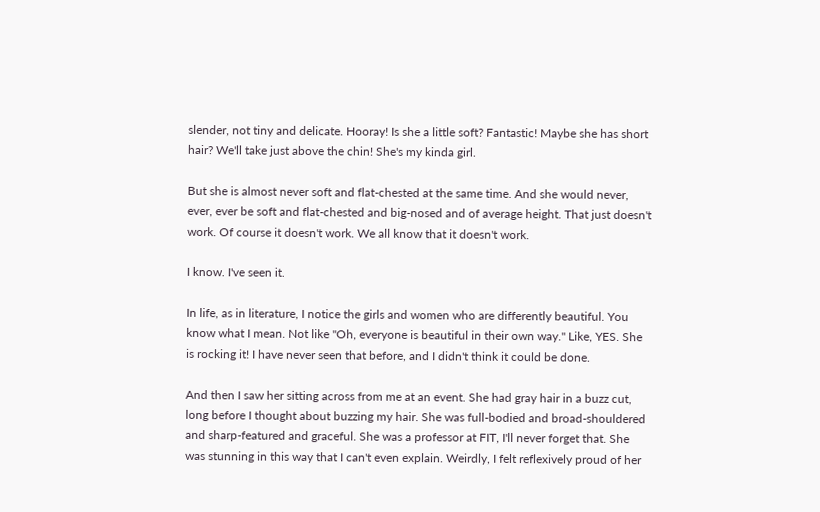slender, not tiny and delicate. Hooray! Is she a little soft? Fantastic! Maybe she has short hair? We'll take just above the chin! She's my kinda girl.

But she is almost never soft and flat-chested at the same time. And she would never, ever, ever be soft and flat-chested and big-nosed and of average height. That just doesn't work. Of course it doesn't work. We all know that it doesn't work.

I know. I've seen it.

In life, as in literature, I notice the girls and women who are differently beautiful. You know what I mean. Not like "Oh, everyone is beautiful in their own way." Like, YES. She is rocking it! I have never seen that before, and I didn't think it could be done.

And then I saw her sitting across from me at an event. She had gray hair in a buzz cut, long before I thought about buzzing my hair. She was full-bodied and broad-shouldered and sharp-featured and graceful. She was a professor at FIT, I'll never forget that. She was stunning in this way that I can't even explain. Weirdly, I felt reflexively proud of her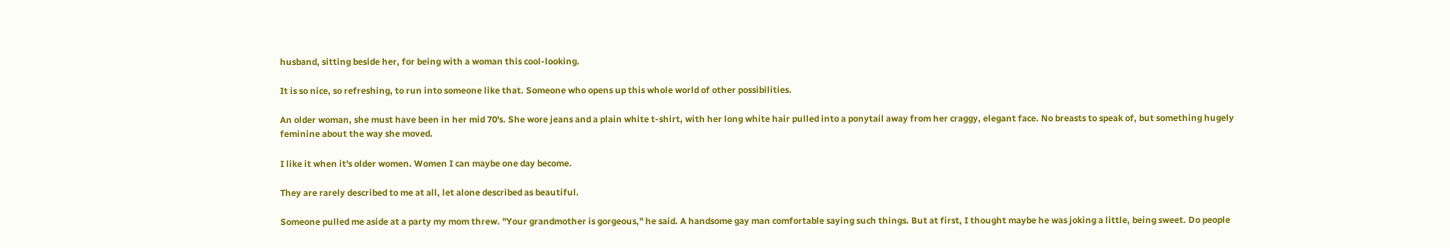husband, sitting beside her, for being with a woman this cool-looking.

It is so nice, so refreshing, to run into someone like that. Someone who opens up this whole world of other possibilities.

An older woman, she must have been in her mid 70's. She wore jeans and a plain white t-shirt, with her long white hair pulled into a ponytail away from her craggy, elegant face. No breasts to speak of, but something hugely feminine about the way she moved.

I like it when it's older women. Women I can maybe one day become.

They are rarely described to me at all, let alone described as beautiful.

Someone pulled me aside at a party my mom threw. "Your grandmother is gorgeous," he said. A handsome gay man comfortable saying such things. But at first, I thought maybe he was joking a little, being sweet. Do people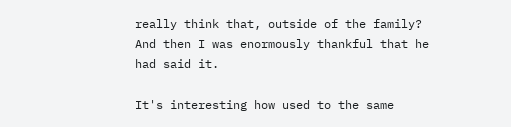really think that, outside of the family? And then I was enormously thankful that he had said it.

It's interesting how used to the same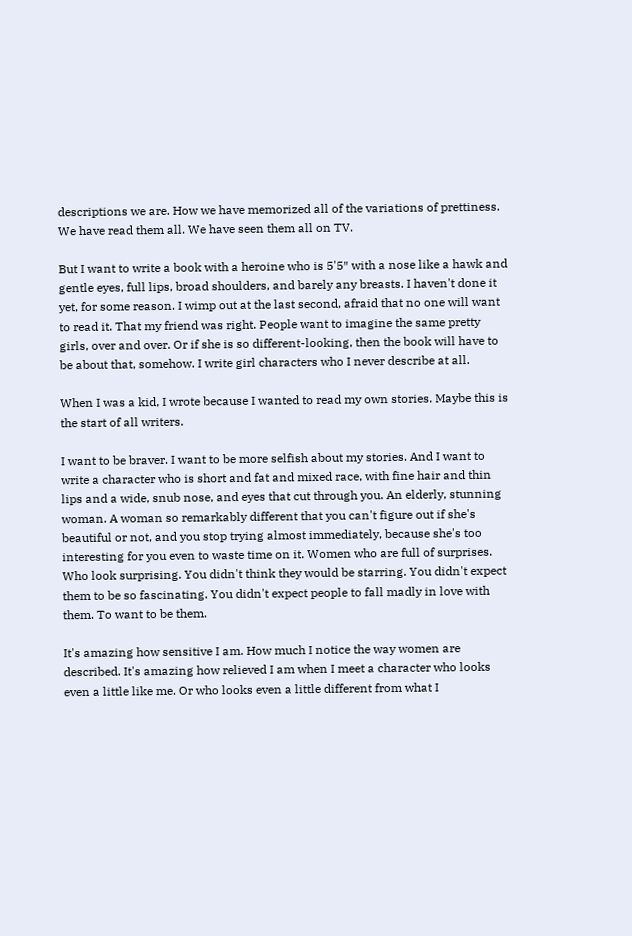descriptions we are. How we have memorized all of the variations of prettiness. We have read them all. We have seen them all on TV.

But I want to write a book with a heroine who is 5'5″ with a nose like a hawk and gentle eyes, full lips, broad shoulders, and barely any breasts. I haven't done it yet, for some reason. I wimp out at the last second, afraid that no one will want to read it. That my friend was right. People want to imagine the same pretty girls, over and over. Or if she is so different-looking, then the book will have to be about that, somehow. I write girl characters who I never describe at all.

When I was a kid, I wrote because I wanted to read my own stories. Maybe this is the start of all writers.

I want to be braver. I want to be more selfish about my stories. And I want to write a character who is short and fat and mixed race, with fine hair and thin lips and a wide, snub nose, and eyes that cut through you. An elderly, stunning woman. A woman so remarkably different that you can't figure out if she's beautiful or not, and you stop trying almost immediately, because she's too interesting for you even to waste time on it. Women who are full of surprises. Who look surprising. You didn't think they would be starring. You didn't expect them to be so fascinating. You didn't expect people to fall madly in love with them. To want to be them.

It's amazing how sensitive I am. How much I notice the way women are described. It's amazing how relieved I am when I meet a character who looks even a little like me. Or who looks even a little different from what I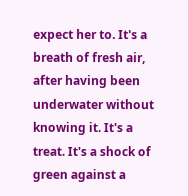expect her to. It's a breath of fresh air, after having been underwater without knowing it. It's a treat. It's a shock of green against a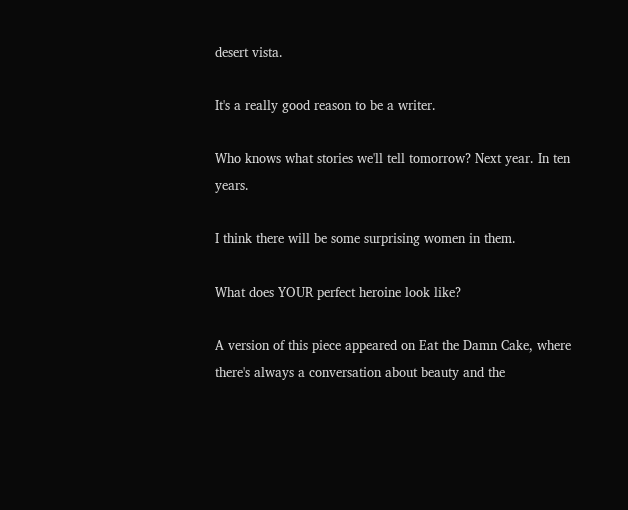desert vista.

It's a really good reason to be a writer.

Who knows what stories we'll tell tomorrow? Next year. In ten years.

I think there will be some surprising women in them.

What does YOUR perfect heroine look like?

A version of this piece appeared on Eat the Damn Cake, where there's always a conversation about beauty and the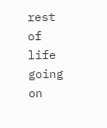rest of life going on